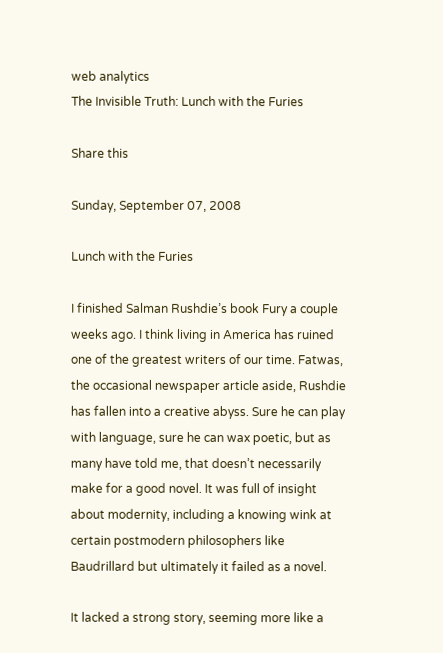web analytics
The Invisible Truth: Lunch with the Furies

Share this

Sunday, September 07, 2008

Lunch with the Furies

I finished Salman Rushdie’s book Fury a couple weeks ago. I think living in America has ruined one of the greatest writers of our time. Fatwas, the occasional newspaper article aside, Rushdie has fallen into a creative abyss. Sure he can play with language, sure he can wax poetic, but as many have told me, that doesn’t necessarily make for a good novel. It was full of insight about modernity, including a knowing wink at certain postmodern philosophers like Baudrillard but ultimately it failed as a novel.

It lacked a strong story, seeming more like a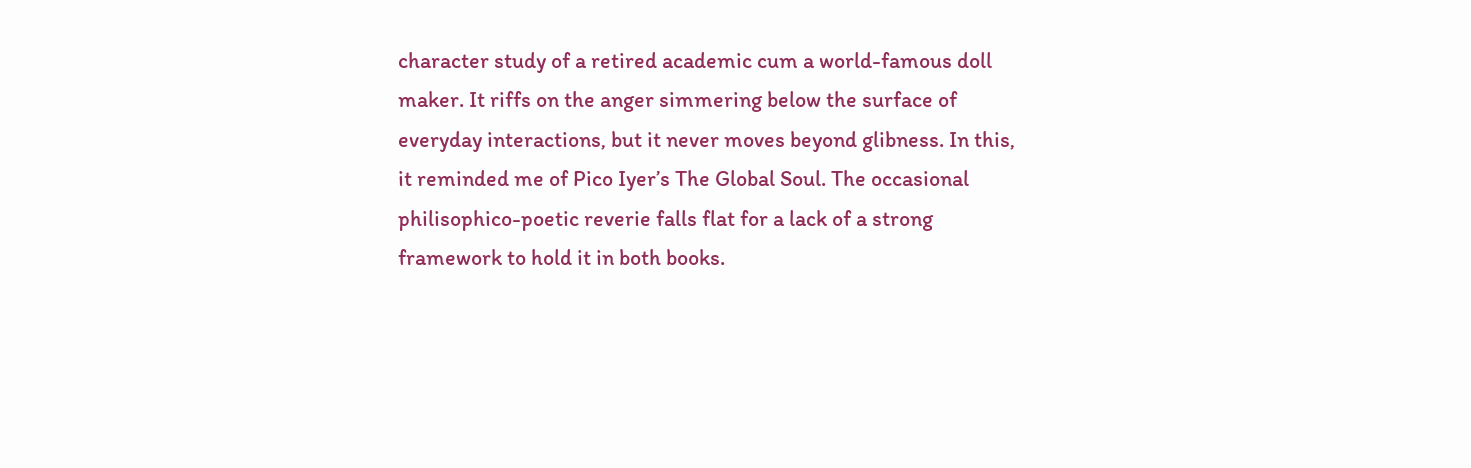character study of a retired academic cum a world-famous doll maker. It riffs on the anger simmering below the surface of everyday interactions, but it never moves beyond glibness. In this, it reminded me of Pico Iyer’s The Global Soul. The occasional philisophico-poetic reverie falls flat for a lack of a strong framework to hold it in both books.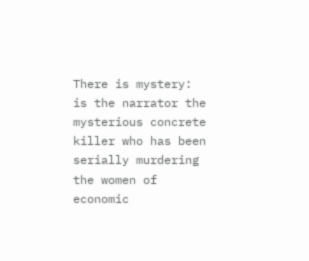There is mystery: is the narrator the mysterious concrete killer who has been serially murdering the women of economic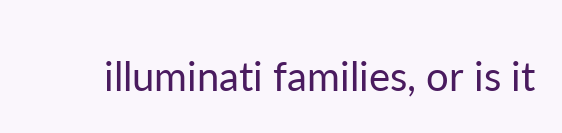illuminati families, or is it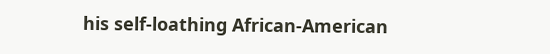his self-loathing African-American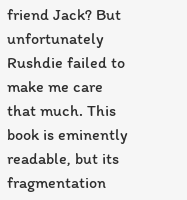friend Jack? But unfortunately Rushdie failed to make me care that much. This book is eminently readable, but its fragmentation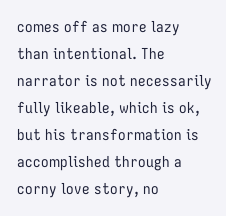comes off as more lazy than intentional. The narrator is not necessarily fully likeable, which is ok, but his transformation is accomplished through a corny love story, no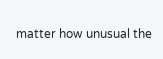matter how unusual the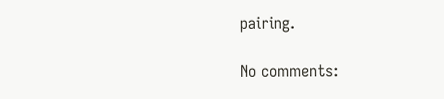pairing.

No comments: